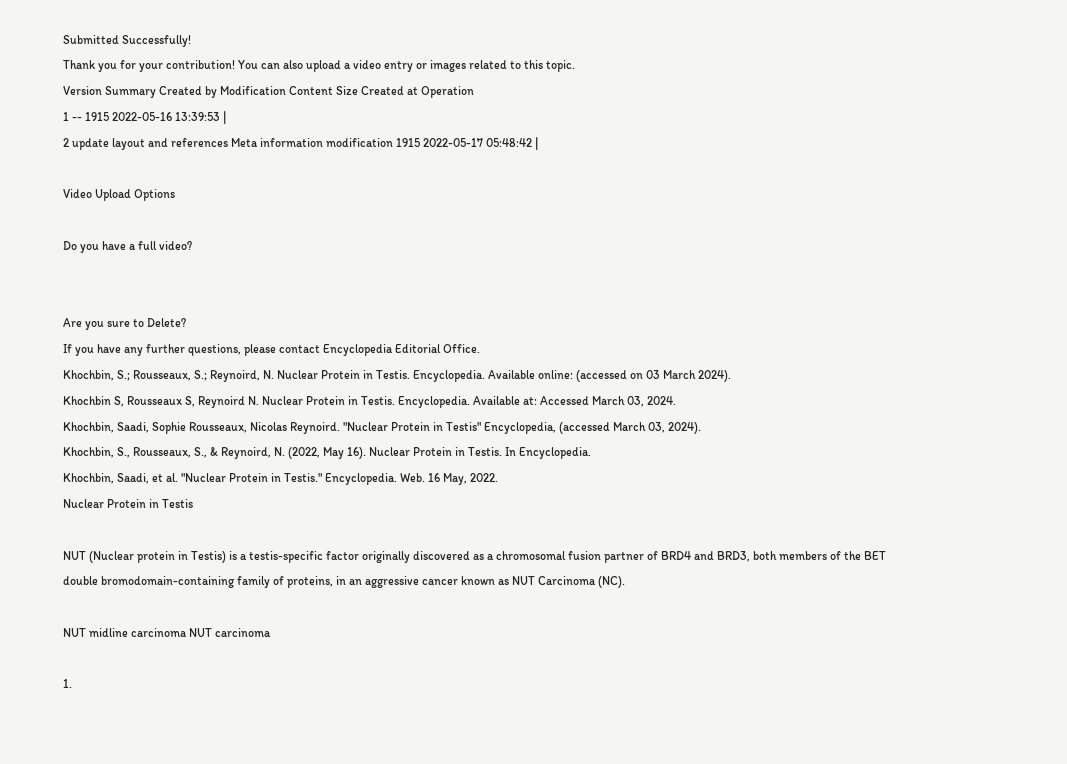Submitted Successfully!
Thank you for your contribution! You can also upload a video entry or images related to this topic.
Version Summary Created by Modification Content Size Created at Operation
1 -- 1915 2022-05-16 13:39:53 |
2 update layout and references Meta information modification 1915 2022-05-17 05:48:42 |

Video Upload Options

Do you have a full video?


Are you sure to Delete?
If you have any further questions, please contact Encyclopedia Editorial Office.
Khochbin, S.; Rousseaux, S.; Reynoird, N. Nuclear Protein in Testis. Encyclopedia. Available online: (accessed on 03 March 2024).
Khochbin S, Rousseaux S, Reynoird N. Nuclear Protein in Testis. Encyclopedia. Available at: Accessed March 03, 2024.
Khochbin, Saadi, Sophie Rousseaux, Nicolas Reynoird. "Nuclear Protein in Testis" Encyclopedia, (accessed March 03, 2024).
Khochbin, S., Rousseaux, S., & Reynoird, N. (2022, May 16). Nuclear Protein in Testis. In Encyclopedia.
Khochbin, Saadi, et al. "Nuclear Protein in Testis." Encyclopedia. Web. 16 May, 2022.
Nuclear Protein in Testis

NUT (Nuclear protein in Testis) is a testis-specific factor originally discovered as a chromosomal fusion partner of BRD4 and BRD3, both members of the BET double bromodomain-containing family of proteins, in an aggressive cancer known as NUT Carcinoma (NC).

NUT midline carcinoma NUT carcinoma

1.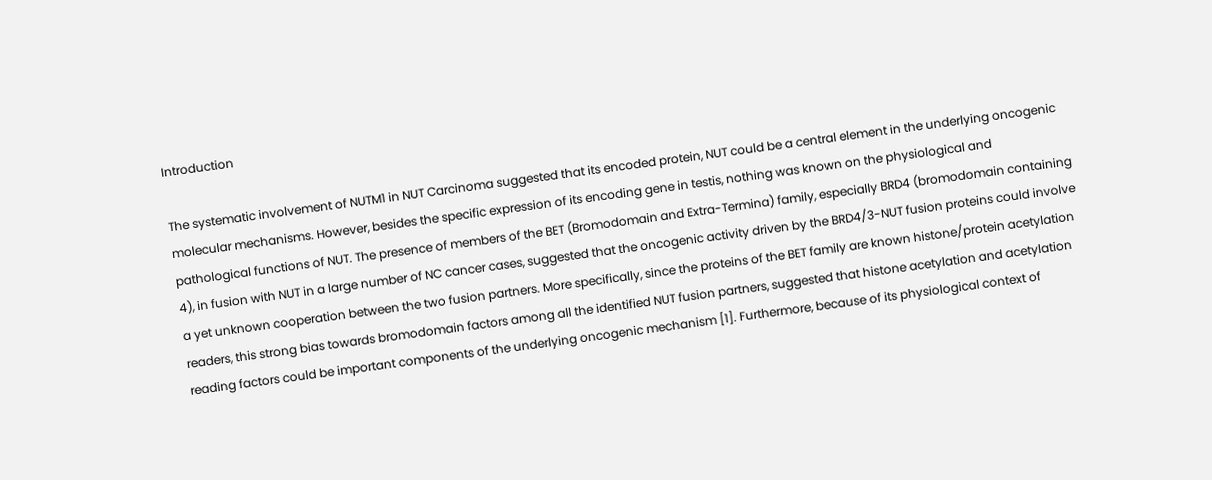Introduction

The systematic involvement of NUTM1 in NUT Carcinoma suggested that its encoded protein, NUT could be a central element in the underlying oncogenic molecular mechanisms. However, besides the specific expression of its encoding gene in testis, nothing was known on the physiological and pathological functions of NUT. The presence of members of the BET (Bromodomain and Extra-Termina) family, especially BRD4 (bromodomain containing 4), in fusion with NUT in a large number of NC cancer cases, suggested that the oncogenic activity driven by the BRD4/3-NUT fusion proteins could involve a yet unknown cooperation between the two fusion partners. More specifically, since the proteins of the BET family are known histone/protein acetylation readers, this strong bias towards bromodomain factors among all the identified NUT fusion partners, suggested that histone acetylation and acetylation reading factors could be important components of the underlying oncogenic mechanism [1]. Furthermore, because of its physiological context of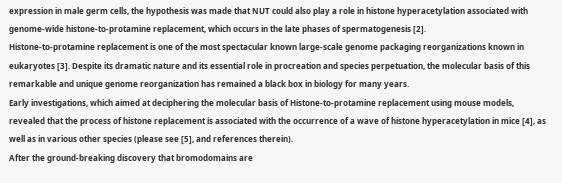expression in male germ cells, the hypothesis was made that NUT could also play a role in histone hyperacetylation associated with genome-wide histone-to-protamine replacement, which occurs in the late phases of spermatogenesis [2].
Histone-to-protamine replacement is one of the most spectacular known large-scale genome packaging reorganizations known in eukaryotes [3]. Despite its dramatic nature and its essential role in procreation and species perpetuation, the molecular basis of this remarkable and unique genome reorganization has remained a black box in biology for many years.
Early investigations, which aimed at deciphering the molecular basis of Histone-to-protamine replacement using mouse models, revealed that the process of histone replacement is associated with the occurrence of a wave of histone hyperacetylation in mice [4], as well as in various other species (please see [5], and references therein).
After the ground-breaking discovery that bromodomains are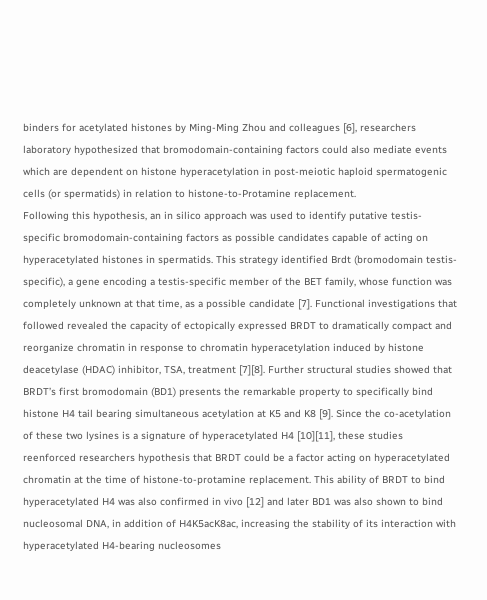binders for acetylated histones by Ming-Ming Zhou and colleagues [6], researchers laboratory hypothesized that bromodomain-containing factors could also mediate events which are dependent on histone hyperacetylation in post-meiotic haploid spermatogenic cells (or spermatids) in relation to histone-to-Protamine replacement.
Following this hypothesis, an in silico approach was used to identify putative testis-specific bromodomain-containing factors as possible candidates capable of acting on hyperacetylated histones in spermatids. This strategy identified Brdt (bromodomain testis-specific), a gene encoding a testis-specific member of the BET family, whose function was completely unknown at that time, as a possible candidate [7]. Functional investigations that followed revealed the capacity of ectopically expressed BRDT to dramatically compact and reorganize chromatin in response to chromatin hyperacetylation induced by histone deacetylase (HDAC) inhibitor, TSA, treatment [7][8]. Further structural studies showed that BRDT’s first bromodomain (BD1) presents the remarkable property to specifically bind histone H4 tail bearing simultaneous acetylation at K5 and K8 [9]. Since the co-acetylation of these two lysines is a signature of hyperacetylated H4 [10][11], these studies reenforced researchers hypothesis that BRDT could be a factor acting on hyperacetylated chromatin at the time of histone-to-protamine replacement. This ability of BRDT to bind hyperacetylated H4 was also confirmed in vivo [12] and later BD1 was also shown to bind nucleosomal DNA, in addition of H4K5acK8ac, increasing the stability of its interaction with hyperacetylated H4-bearing nucleosomes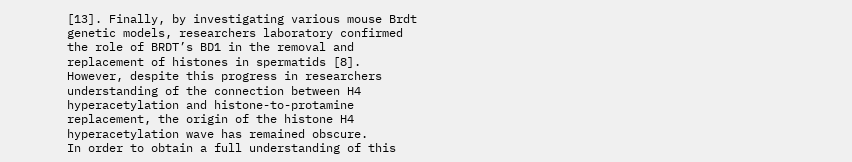[13]. Finally, by investigating various mouse Brdt genetic models, researchers laboratory confirmed the role of BRDT’s BD1 in the removal and replacement of histones in spermatids [8].
However, despite this progress in researchers understanding of the connection between H4 hyperacetylation and histone-to-protamine replacement, the origin of the histone H4 hyperacetylation wave has remained obscure.
In order to obtain a full understanding of this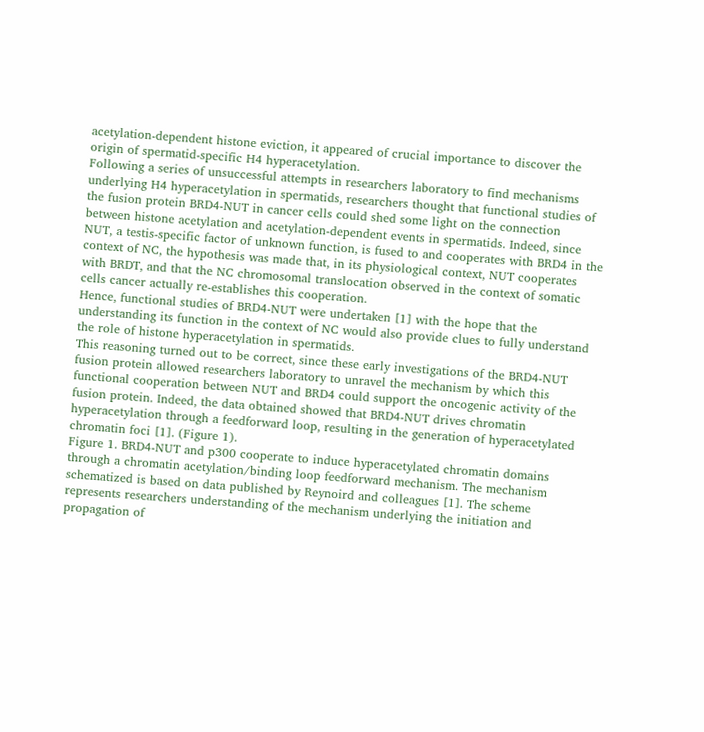acetylation-dependent histone eviction, it appeared of crucial importance to discover the origin of spermatid-specific H4 hyperacetylation.
Following a series of unsuccessful attempts in researchers laboratory to find mechanisms underlying H4 hyperacetylation in spermatids, researchers thought that functional studies of the fusion protein BRD4-NUT in cancer cells could shed some light on the connection between histone acetylation and acetylation-dependent events in spermatids. Indeed, since NUT, a testis-specific factor of unknown function, is fused to and cooperates with BRD4 in the context of NC, the hypothesis was made that, in its physiological context, NUT cooperates with BRDT, and that the NC chromosomal translocation observed in the context of somatic cells cancer actually re-establishes this cooperation.
Hence, functional studies of BRD4-NUT were undertaken [1] with the hope that the understanding its function in the context of NC would also provide clues to fully understand the role of histone hyperacetylation in spermatids.
This reasoning turned out to be correct, since these early investigations of the BRD4-NUT fusion protein allowed researchers laboratory to unravel the mechanism by which this functional cooperation between NUT and BRD4 could support the oncogenic activity of the fusion protein. Indeed, the data obtained showed that BRD4-NUT drives chromatin hyperacetylation through a feedforward loop, resulting in the generation of hyperacetylated chromatin foci [1]. (Figure 1).
Figure 1. BRD4-NUT and p300 cooperate to induce hyperacetylated chromatin domains through a chromatin acetylation/binding loop feedforward mechanism. The mechanism schematized is based on data published by Reynoird and colleagues [1]. The scheme represents researchers understanding of the mechanism underlying the initiation and propagation of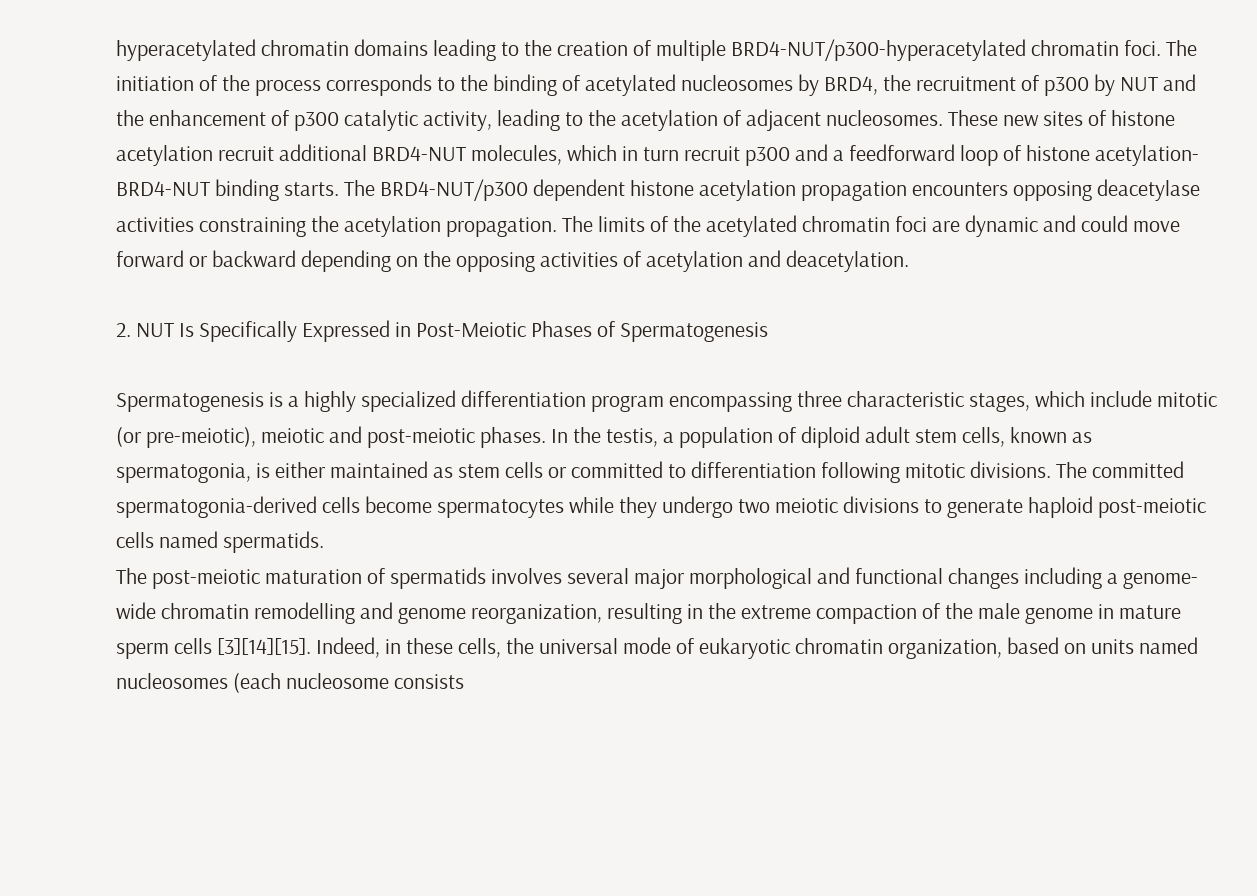hyperacetylated chromatin domains leading to the creation of multiple BRD4-NUT/p300-hyperacetylated chromatin foci. The initiation of the process corresponds to the binding of acetylated nucleosomes by BRD4, the recruitment of p300 by NUT and the enhancement of p300 catalytic activity, leading to the acetylation of adjacent nucleosomes. These new sites of histone acetylation recruit additional BRD4-NUT molecules, which in turn recruit p300 and a feedforward loop of histone acetylation-BRD4-NUT binding starts. The BRD4-NUT/p300 dependent histone acetylation propagation encounters opposing deacetylase activities constraining the acetylation propagation. The limits of the acetylated chromatin foci are dynamic and could move forward or backward depending on the opposing activities of acetylation and deacetylation.

2. NUT Is Specifically Expressed in Post-Meiotic Phases of Spermatogenesis

Spermatogenesis is a highly specialized differentiation program encompassing three characteristic stages, which include mitotic (or pre-meiotic), meiotic and post-meiotic phases. In the testis, a population of diploid adult stem cells, known as spermatogonia, is either maintained as stem cells or committed to differentiation following mitotic divisions. The committed spermatogonia-derived cells become spermatocytes while they undergo two meiotic divisions to generate haploid post-meiotic cells named spermatids.
The post-meiotic maturation of spermatids involves several major morphological and functional changes including a genome-wide chromatin remodelling and genome reorganization, resulting in the extreme compaction of the male genome in mature sperm cells [3][14][15]. Indeed, in these cells, the universal mode of eukaryotic chromatin organization, based on units named nucleosomes (each nucleosome consists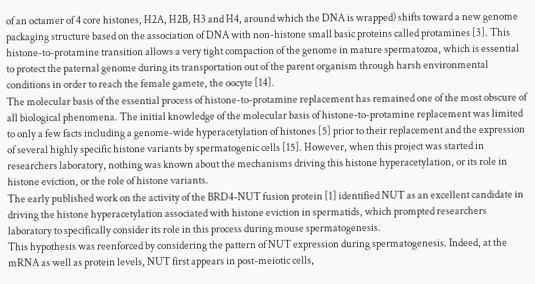of an octamer of 4 core histones, H2A, H2B, H3 and H4, around which the DNA is wrapped) shifts toward a new genome packaging structure based on the association of DNA with non-histone small basic proteins called protamines [3]. This histone-to-protamine transition allows a very tight compaction of the genome in mature spermatozoa, which is essential to protect the paternal genome during its transportation out of the parent organism through harsh environmental conditions in order to reach the female gamete, the oocyte [14].
The molecular basis of the essential process of histone-to-protamine replacement has remained one of the most obscure of all biological phenomena. The initial knowledge of the molecular basis of histone-to-protamine replacement was limited to only a few facts including a genome-wide hyperacetylation of histones [5] prior to their replacement and the expression of several highly specific histone variants by spermatogenic cells [15]. However, when this project was started in researchers laboratory, nothing was known about the mechanisms driving this histone hyperacetylation, or its role in histone eviction, or the role of histone variants.
The early published work on the activity of the BRD4-NUT fusion protein [1] identified NUT as an excellent candidate in driving the histone hyperacetylation associated with histone eviction in spermatids, which prompted researchers laboratory to specifically consider its role in this process during mouse spermatogenesis.
This hypothesis was reenforced by considering the pattern of NUT expression during spermatogenesis. Indeed, at the mRNA as well as protein levels, NUT first appears in post-meiotic cells,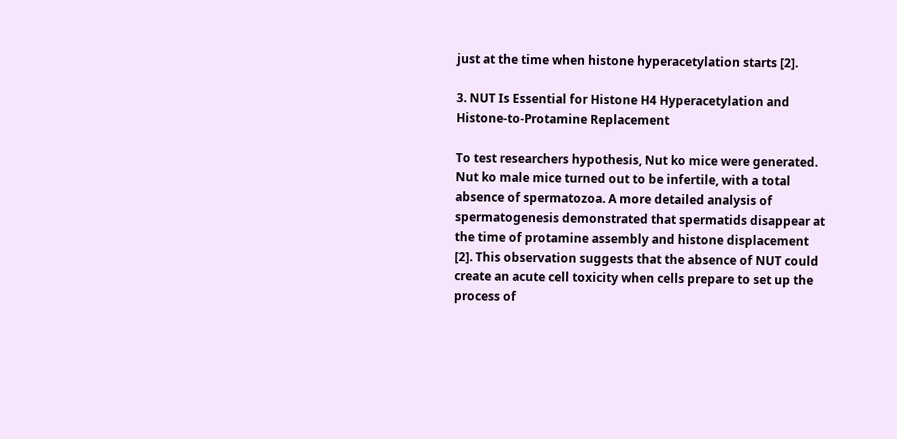just at the time when histone hyperacetylation starts [2].

3. NUT Is Essential for Histone H4 Hyperacetylation and Histone-to-Protamine Replacement

To test researchers hypothesis, Nut ko mice were generated. Nut ko male mice turned out to be infertile, with a total absence of spermatozoa. A more detailed analysis of spermatogenesis demonstrated that spermatids disappear at the time of protamine assembly and histone displacement [2]. This observation suggests that the absence of NUT could create an acute cell toxicity when cells prepare to set up the process of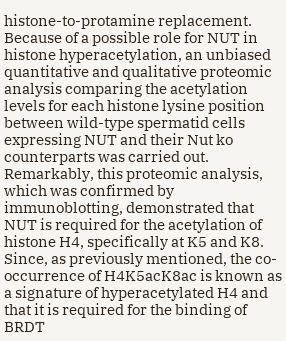histone-to-protamine replacement.
Because of a possible role for NUT in histone hyperacetylation, an unbiased quantitative and qualitative proteomic analysis comparing the acetylation levels for each histone lysine position between wild-type spermatid cells expressing NUT and their Nut ko counterparts was carried out. Remarkably, this proteomic analysis, which was confirmed by immunoblotting, demonstrated that NUT is required for the acetylation of histone H4, specifically at K5 and K8. Since, as previously mentioned, the co-occurrence of H4K5acK8ac is known as a signature of hyperacetylated H4 and that it is required for the binding of BRDT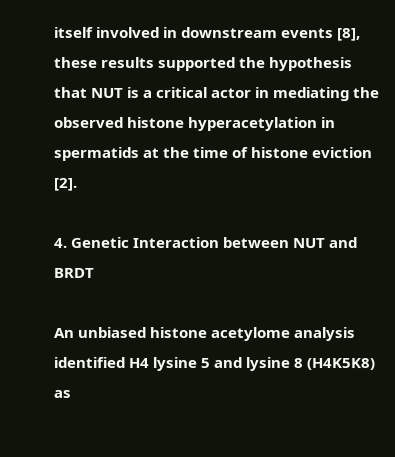itself involved in downstream events [8], these results supported the hypothesis that NUT is a critical actor in mediating the observed histone hyperacetylation in spermatids at the time of histone eviction [2].

4. Genetic Interaction between NUT and BRDT

An unbiased histone acetylome analysis identified H4 lysine 5 and lysine 8 (H4K5K8) as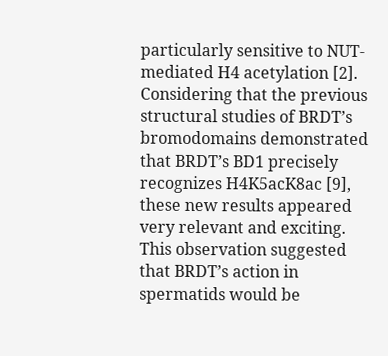particularly sensitive to NUT-mediated H4 acetylation [2]. Considering that the previous structural studies of BRDT’s bromodomains demonstrated that BRDT’s BD1 precisely recognizes H4K5acK8ac [9], these new results appeared very relevant and exciting.
This observation suggested that BRDT’s action in spermatids would be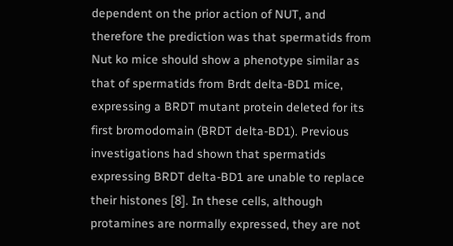dependent on the prior action of NUT, and therefore the prediction was that spermatids from Nut ko mice should show a phenotype similar as that of spermatids from Brdt delta-BD1 mice, expressing a BRDT mutant protein deleted for its first bromodomain (BRDT delta-BD1). Previous investigations had shown that spermatids expressing BRDT delta-BD1 are unable to replace their histones [8]. In these cells, although protamines are normally expressed, they are not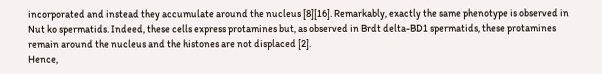incorporated and instead they accumulate around the nucleus [8][16]. Remarkably, exactly the same phenotype is observed in Nut ko spermatids. Indeed, these cells express protamines but, as observed in Brdt delta-BD1 spermatids, these protamines remain around the nucleus and the histones are not displaced [2].
Hence,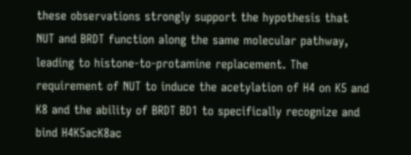these observations strongly support the hypothesis that NUT and BRDT function along the same molecular pathway, leading to histone-to-protamine replacement. The requirement of NUT to induce the acetylation of H4 on K5 and K8 and the ability of BRDT BD1 to specifically recognize and bind H4K5acK8ac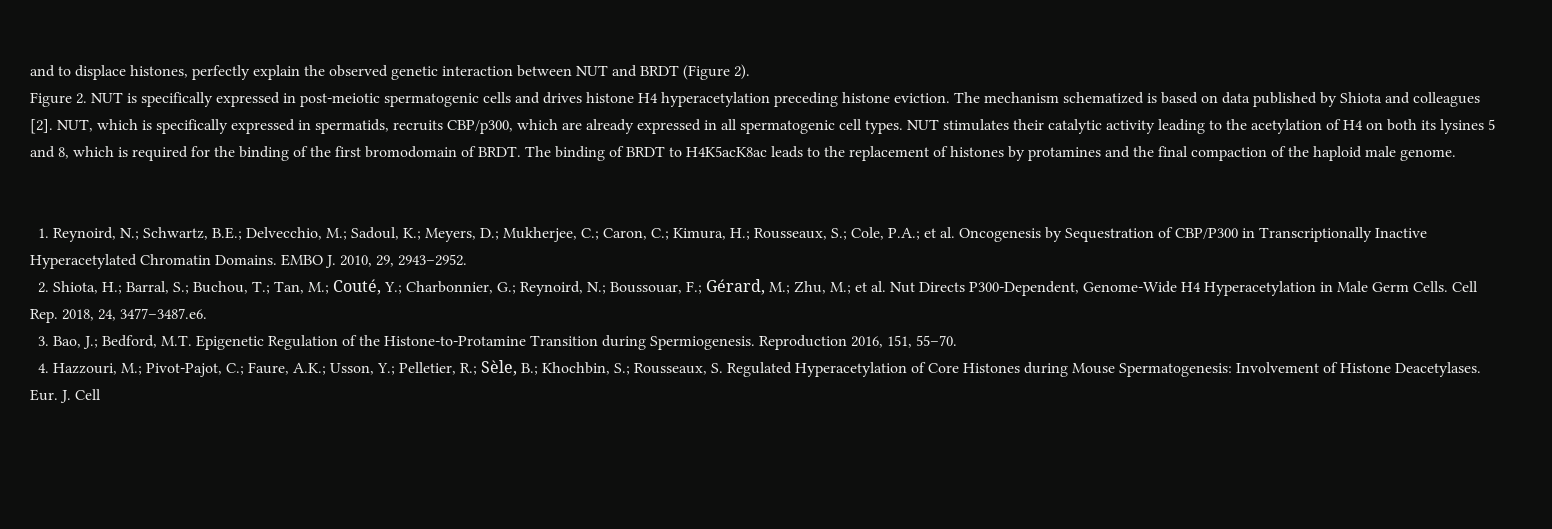and to displace histones, perfectly explain the observed genetic interaction between NUT and BRDT (Figure 2).
Figure 2. NUT is specifically expressed in post-meiotic spermatogenic cells and drives histone H4 hyperacetylation preceding histone eviction. The mechanism schematized is based on data published by Shiota and colleagues [2]. NUT, which is specifically expressed in spermatids, recruits CBP/p300, which are already expressed in all spermatogenic cell types. NUT stimulates their catalytic activity leading to the acetylation of H4 on both its lysines 5 and 8, which is required for the binding of the first bromodomain of BRDT. The binding of BRDT to H4K5acK8ac leads to the replacement of histones by protamines and the final compaction of the haploid male genome.


  1. Reynoird, N.; Schwartz, B.E.; Delvecchio, M.; Sadoul, K.; Meyers, D.; Mukherjee, C.; Caron, C.; Kimura, H.; Rousseaux, S.; Cole, P.A.; et al. Oncogenesis by Sequestration of CBP/P300 in Transcriptionally Inactive Hyperacetylated Chromatin Domains. EMBO J. 2010, 29, 2943–2952.
  2. Shiota, H.; Barral, S.; Buchou, T.; Tan, M.; Couté, Y.; Charbonnier, G.; Reynoird, N.; Boussouar, F.; Gérard, M.; Zhu, M.; et al. Nut Directs P300-Dependent, Genome-Wide H4 Hyperacetylation in Male Germ Cells. Cell Rep. 2018, 24, 3477–3487.e6.
  3. Bao, J.; Bedford, M.T. Epigenetic Regulation of the Histone-to-Protamine Transition during Spermiogenesis. Reproduction 2016, 151, 55–70.
  4. Hazzouri, M.; Pivot-Pajot, C.; Faure, A.K.; Usson, Y.; Pelletier, R.; Sèle, B.; Khochbin, S.; Rousseaux, S. Regulated Hyperacetylation of Core Histones during Mouse Spermatogenesis: Involvement of Histone Deacetylases. Eur. J. Cell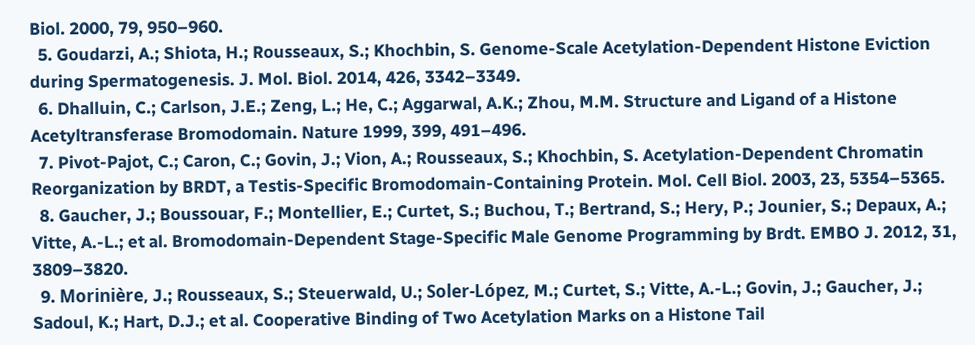Biol. 2000, 79, 950–960.
  5. Goudarzi, A.; Shiota, H.; Rousseaux, S.; Khochbin, S. Genome-Scale Acetylation-Dependent Histone Eviction during Spermatogenesis. J. Mol. Biol. 2014, 426, 3342–3349.
  6. Dhalluin, C.; Carlson, J.E.; Zeng, L.; He, C.; Aggarwal, A.K.; Zhou, M.M. Structure and Ligand of a Histone Acetyltransferase Bromodomain. Nature 1999, 399, 491–496.
  7. Pivot-Pajot, C.; Caron, C.; Govin, J.; Vion, A.; Rousseaux, S.; Khochbin, S. Acetylation-Dependent Chromatin Reorganization by BRDT, a Testis-Specific Bromodomain-Containing Protein. Mol. Cell Biol. 2003, 23, 5354–5365.
  8. Gaucher, J.; Boussouar, F.; Montellier, E.; Curtet, S.; Buchou, T.; Bertrand, S.; Hery, P.; Jounier, S.; Depaux, A.; Vitte, A.-L.; et al. Bromodomain-Dependent Stage-Specific Male Genome Programming by Brdt. EMBO J. 2012, 31, 3809–3820.
  9. Morinière, J.; Rousseaux, S.; Steuerwald, U.; Soler-López, M.; Curtet, S.; Vitte, A.-L.; Govin, J.; Gaucher, J.; Sadoul, K.; Hart, D.J.; et al. Cooperative Binding of Two Acetylation Marks on a Histone Tail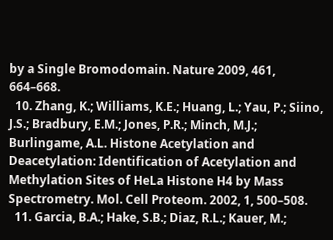by a Single Bromodomain. Nature 2009, 461, 664–668.
  10. Zhang, K.; Williams, K.E.; Huang, L.; Yau, P.; Siino, J.S.; Bradbury, E.M.; Jones, P.R.; Minch, M.J.; Burlingame, A.L. Histone Acetylation and Deacetylation: Identification of Acetylation and Methylation Sites of HeLa Histone H4 by Mass Spectrometry. Mol. Cell Proteom. 2002, 1, 500–508.
  11. Garcia, B.A.; Hake, S.B.; Diaz, R.L.; Kauer, M.;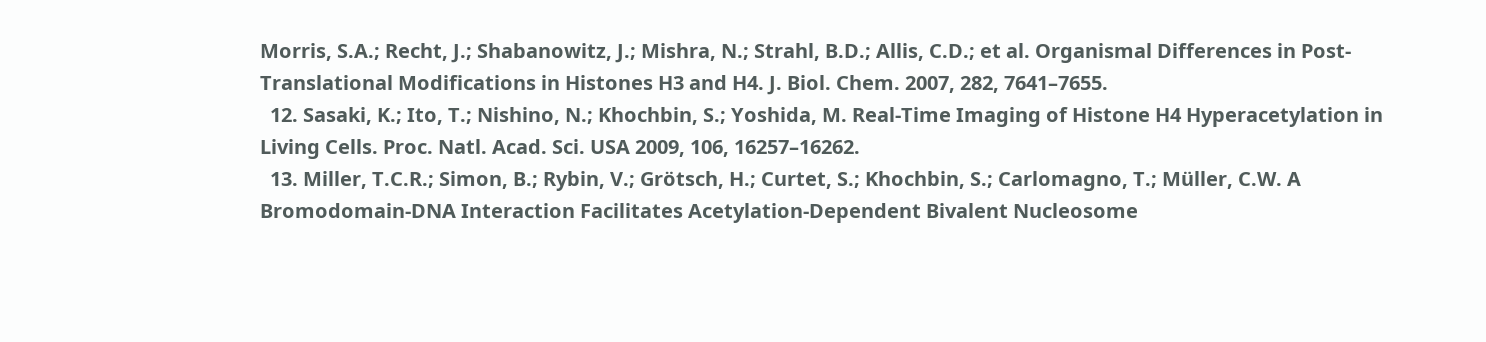Morris, S.A.; Recht, J.; Shabanowitz, J.; Mishra, N.; Strahl, B.D.; Allis, C.D.; et al. Organismal Differences in Post-Translational Modifications in Histones H3 and H4. J. Biol. Chem. 2007, 282, 7641–7655.
  12. Sasaki, K.; Ito, T.; Nishino, N.; Khochbin, S.; Yoshida, M. Real-Time Imaging of Histone H4 Hyperacetylation in Living Cells. Proc. Natl. Acad. Sci. USA 2009, 106, 16257–16262.
  13. Miller, T.C.R.; Simon, B.; Rybin, V.; Grötsch, H.; Curtet, S.; Khochbin, S.; Carlomagno, T.; Müller, C.W. A Bromodomain-DNA Interaction Facilitates Acetylation-Dependent Bivalent Nucleosome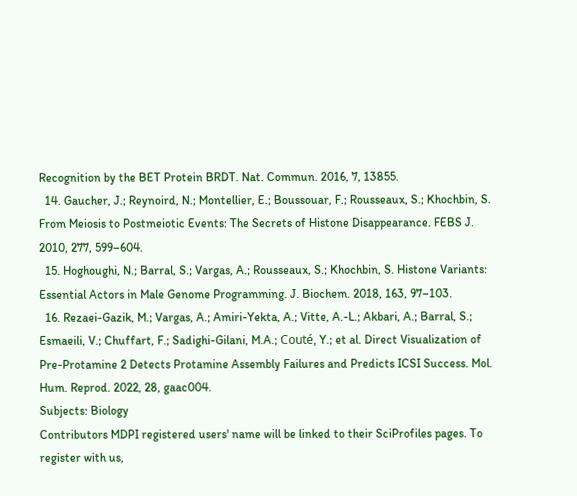Recognition by the BET Protein BRDT. Nat. Commun. 2016, 7, 13855.
  14. Gaucher, J.; Reynoird, N.; Montellier, E.; Boussouar, F.; Rousseaux, S.; Khochbin, S. From Meiosis to Postmeiotic Events: The Secrets of Histone Disappearance. FEBS J. 2010, 277, 599–604.
  15. Hoghoughi, N.; Barral, S.; Vargas, A.; Rousseaux, S.; Khochbin, S. Histone Variants: Essential Actors in Male Genome Programming. J. Biochem. 2018, 163, 97–103.
  16. Rezaei-Gazik, M.; Vargas, A.; Amiri-Yekta, A.; Vitte, A.-L.; Akbari, A.; Barral, S.; Esmaeili, V.; Chuffart, F.; Sadighi-Gilani, M.A.; Couté, Y.; et al. Direct Visualization of Pre-Protamine 2 Detects Protamine Assembly Failures and Predicts ICSI Success. Mol. Hum. Reprod. 2022, 28, gaac004.
Subjects: Biology
Contributors MDPI registered users' name will be linked to their SciProfiles pages. To register with us,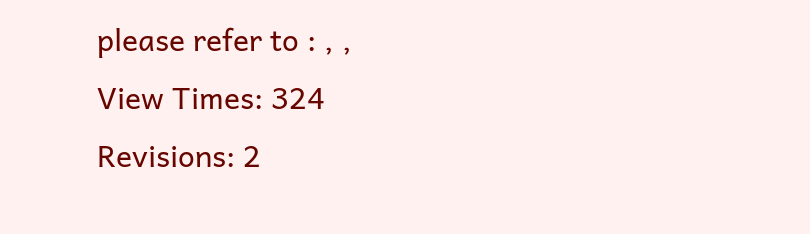please refer to : , ,
View Times: 324
Revisions: 2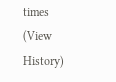times (View History)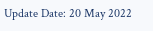Update Date: 20 May 2022